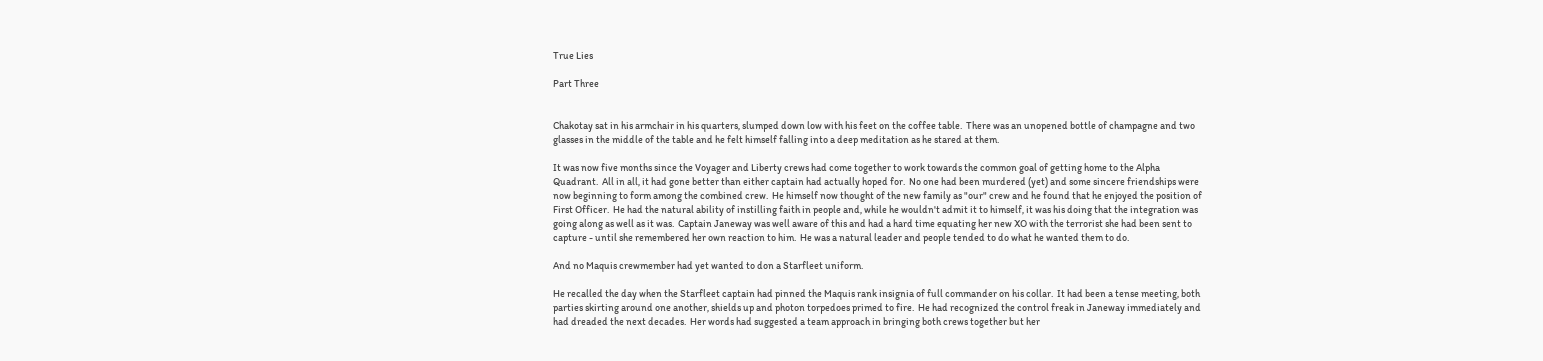True Lies

Part Three


Chakotay sat in his armchair in his quarters, slumped down low with his feet on the coffee table.  There was an unopened bottle of champagne and two glasses in the middle of the table and he felt himself falling into a deep meditation as he stared at them.

It was now five months since the Voyager and Liberty crews had come together to work towards the common goal of getting home to the Alpha Quadrant.  All in all, it had gone better than either captain had actually hoped for.  No one had been murdered (yet) and some sincere friendships were now beginning to form among the combined crew.  He himself now thought of the new family as "our" crew and he found that he enjoyed the position of First Officer.  He had the natural ability of instilling faith in people and, while he wouldn't admit it to himself, it was his doing that the integration was going along as well as it was.  Captain Janeway was well aware of this and had a hard time equating her new XO with the terrorist she had been sent to capture - until she remembered her own reaction to him.  He was a natural leader and people tended to do what he wanted them to do.

And no Maquis crewmember had yet wanted to don a Starfleet uniform.

He recalled the day when the Starfleet captain had pinned the Maquis rank insignia of full commander on his collar.  It had been a tense meeting, both parties skirting around one another, shields up and photon torpedoes primed to fire.  He had recognized the control freak in Janeway immediately and had dreaded the next decades.  Her words had suggested a team approach in bringing both crews together but her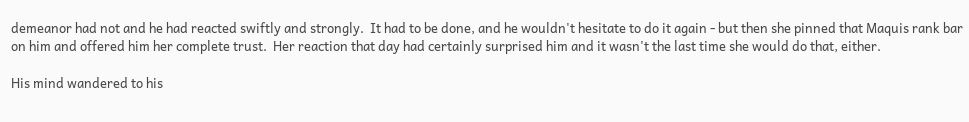demeanor had not and he had reacted swiftly and strongly.  It had to be done, and he wouldn't hesitate to do it again - but then she pinned that Maquis rank bar on him and offered him her complete trust.  Her reaction that day had certainly surprised him and it wasn't the last time she would do that, either.

His mind wandered to his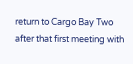return to Cargo Bay Two after that first meeting with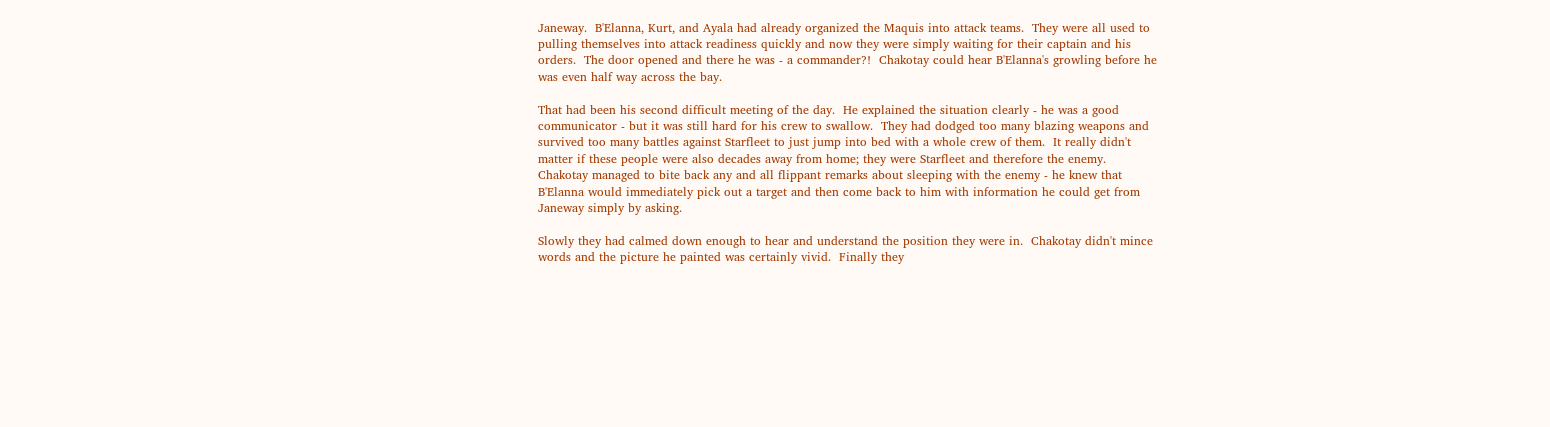Janeway.  B'Elanna, Kurt, and Ayala had already organized the Maquis into attack teams.  They were all used to pulling themselves into attack readiness quickly and now they were simply waiting for their captain and his orders.  The door opened and there he was - a commander?!  Chakotay could hear B'Elanna's growling before he was even half way across the bay.

That had been his second difficult meeting of the day.  He explained the situation clearly - he was a good communicator - but it was still hard for his crew to swallow.  They had dodged too many blazing weapons and survived too many battles against Starfleet to just jump into bed with a whole crew of them.  It really didn't matter if these people were also decades away from home; they were Starfleet and therefore the enemy.  Chakotay managed to bite back any and all flippant remarks about sleeping with the enemy - he knew that B'Elanna would immediately pick out a target and then come back to him with information he could get from Janeway simply by asking.

Slowly they had calmed down enough to hear and understand the position they were in.  Chakotay didn't mince words and the picture he painted was certainly vivid.  Finally they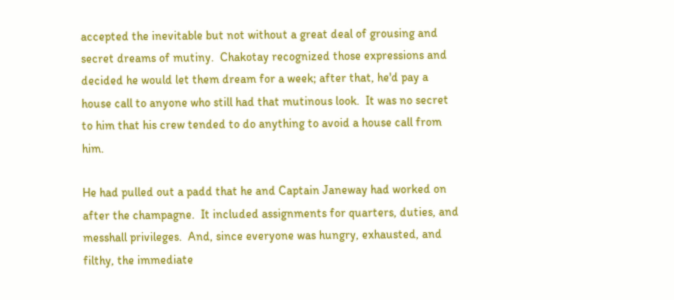accepted the inevitable but not without a great deal of grousing and secret dreams of mutiny.  Chakotay recognized those expressions and decided he would let them dream for a week; after that, he'd pay a house call to anyone who still had that mutinous look.  It was no secret to him that his crew tended to do anything to avoid a house call from him.

He had pulled out a padd that he and Captain Janeway had worked on after the champagne.  It included assignments for quarters, duties, and messhall privileges.  And, since everyone was hungry, exhausted, and filthy, the immediate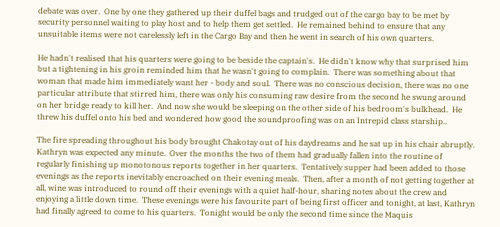debate was over.  One by one they gathered up their duffel bags and trudged out of the cargo bay to be met by security personnel waiting to play host and to help them get settled.  He remained behind to ensure that any unsuitable items were not carelessly left in the Cargo Bay and then he went in search of his own quarters.

He hadn't realised that his quarters were going to be beside the captain's.  He didn't know why that surprised him but a tightening in his groin reminded him that he wasn't going to complain.  There was something about that woman that made him immediately want her - body and soul.  There was no conscious decision, there was no one particular attribute that stirred him, there was only his consuming raw desire from the second he swung around on her bridge ready to kill her.  And now she would be sleeping on the other side of his bedroom's bulkhead.  He threw his duffel onto his bed and wondered how good the soundproofing was on an Intrepid class starship..

The fire spreading throughout his body brought Chakotay out of his daydreams and he sat up in his chair abruptly.  Kathryn was expected any minute.  Over the months the two of them had gradually fallen into the routine of regularly finishing up monotonous reports together in her quarters.  Tentatively supper had been added to those evenings as the reports inevitably encroached on their evening meals.  Then, after a month of not getting together at all, wine was introduced to round off their evenings with a quiet half-hour, sharing notes about the crew and enjoying a little down time.  These evenings were his favourite part of being first officer and tonight, at last, Kathryn had finally agreed to come to his quarters.  Tonight would be only the second time since the Maquis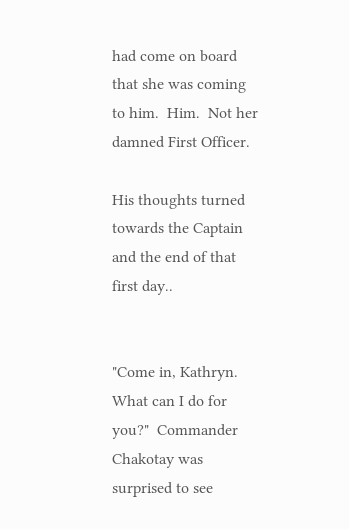had come on board that she was coming to him.  Him.  Not her damned First Officer.

His thoughts turned towards the Captain and the end of that first day..


"Come in, Kathryn.  What can I do for you?"  Commander Chakotay was surprised to see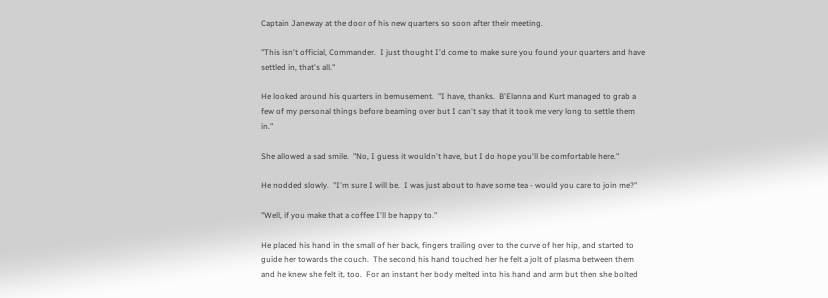Captain Janeway at the door of his new quarters so soon after their meeting.

"This isn't official, Commander.  I just thought I'd come to make sure you found your quarters and have settled in, that's all."

He looked around his quarters in bemusement.  "I have, thanks.  B'Elanna and Kurt managed to grab a few of my personal things before beaming over but I can't say that it took me very long to settle them in."

She allowed a sad smile.  "No, I guess it wouldn't have, but I do hope you'll be comfortable here."

He nodded slowly.  "I'm sure I will be.  I was just about to have some tea - would you care to join me?"

"Well, if you make that a coffee I'll be happy to."

He placed his hand in the small of her back, fingers trailing over to the curve of her hip, and started to guide her towards the couch.  The second his hand touched her he felt a jolt of plasma between them and he knew she felt it, too.  For an instant her body melted into his hand and arm but then she bolted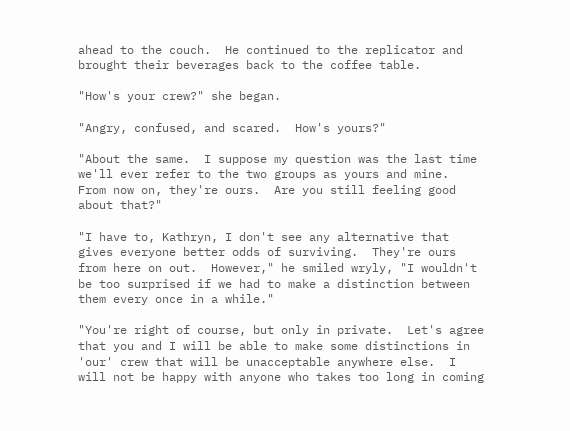ahead to the couch.  He continued to the replicator and brought their beverages back to the coffee table.

"How's your crew?" she began.

"Angry, confused, and scared.  How's yours?"

"About the same.  I suppose my question was the last time we'll ever refer to the two groups as yours and mine.  From now on, they're ours.  Are you still feeling good about that?"

"I have to, Kathryn, I don't see any alternative that gives everyone better odds of surviving.  They're ours from here on out.  However," he smiled wryly, "I wouldn't be too surprised if we had to make a distinction between them every once in a while."

"You're right of course, but only in private.  Let's agree that you and I will be able to make some distinctions in 'our' crew that will be unacceptable anywhere else.  I will not be happy with anyone who takes too long in coming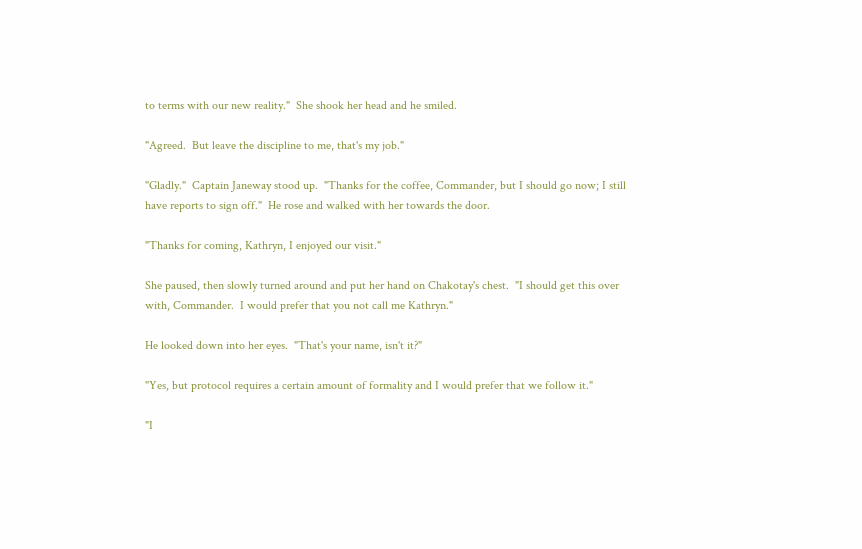to terms with our new reality."  She shook her head and he smiled.

"Agreed.  But leave the discipline to me, that's my job."

"Gladly."  Captain Janeway stood up.  "Thanks for the coffee, Commander, but I should go now; I still have reports to sign off."  He rose and walked with her towards the door.

"Thanks for coming, Kathryn, I enjoyed our visit."

She paused, then slowly turned around and put her hand on Chakotay's chest.  "I should get this over with, Commander.  I would prefer that you not call me Kathryn."

He looked down into her eyes.  "That's your name, isn't it?"

"Yes, but protocol requires a certain amount of formality and I would prefer that we follow it."

"I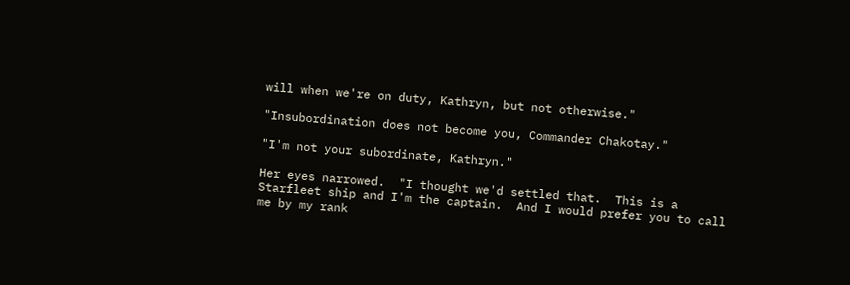will when we're on duty, Kathryn, but not otherwise."

"Insubordination does not become you, Commander Chakotay."

"I'm not your subordinate, Kathryn."

Her eyes narrowed.  "I thought we'd settled that.  This is a Starfleet ship and I'm the captain.  And I would prefer you to call me by my rank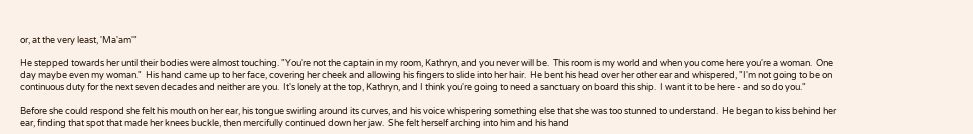or, at the very least, 'Ma'am'"

He stepped towards her until their bodies were almost touching. "You're not the captain in my room, Kathryn, and you never will be.  This room is my world and when you come here you're a woman.  One day maybe even my woman."  His hand came up to her face, covering her cheek and allowing his fingers to slide into her hair.  He bent his head over her other ear and whispered, "I'm not going to be on continuous duty for the next seven decades and neither are you.  It's lonely at the top, Kathryn, and I think you're going to need a sanctuary on board this ship.  I want it to be here - and so do you."

Before she could respond she felt his mouth on her ear, his tongue swirling around its curves, and his voice whispering something else that she was too stunned to understand.  He began to kiss behind her ear, finding that spot that made her knees buckle, then mercifully continued down her jaw.  She felt herself arching into him and his hand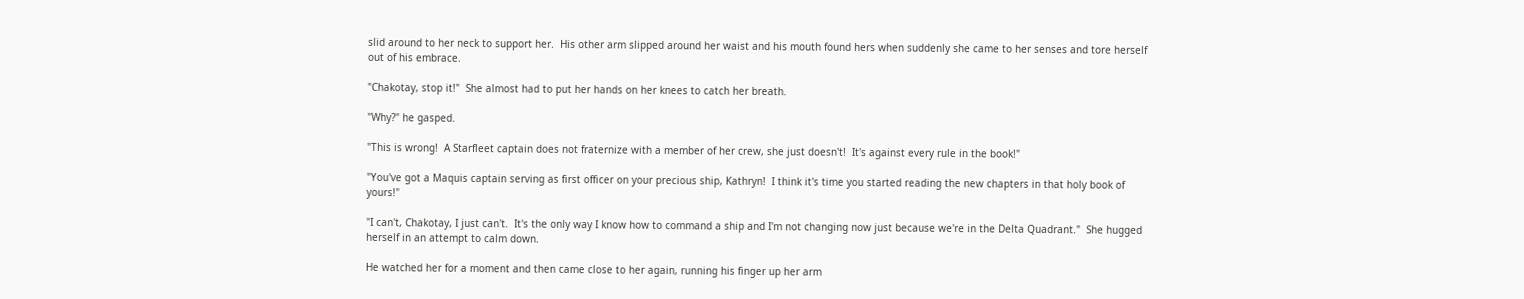slid around to her neck to support her.  His other arm slipped around her waist and his mouth found hers when suddenly she came to her senses and tore herself out of his embrace.

"Chakotay, stop it!"  She almost had to put her hands on her knees to catch her breath.

"Why?" he gasped.

"This is wrong!  A Starfleet captain does not fraternize with a member of her crew, she just doesn't!  It's against every rule in the book!"

"You've got a Maquis captain serving as first officer on your precious ship, Kathryn!  I think it's time you started reading the new chapters in that holy book of yours!"

"I can't, Chakotay, I just can't.  It's the only way I know how to command a ship and I'm not changing now just because we're in the Delta Quadrant."  She hugged herself in an attempt to calm down.

He watched her for a moment and then came close to her again, running his finger up her arm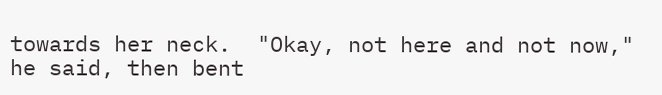towards her neck.  "Okay, not here and not now," he said, then bent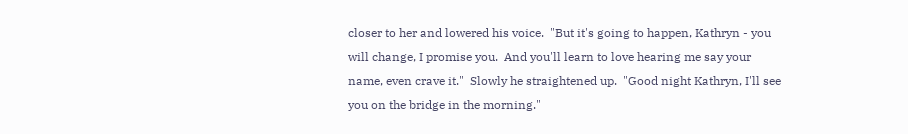closer to her and lowered his voice.  "But it's going to happen, Kathryn - you will change, I promise you.  And you'll learn to love hearing me say your name, even crave it."  Slowly he straightened up.  "Good night Kathryn, I'll see you on the bridge in the morning."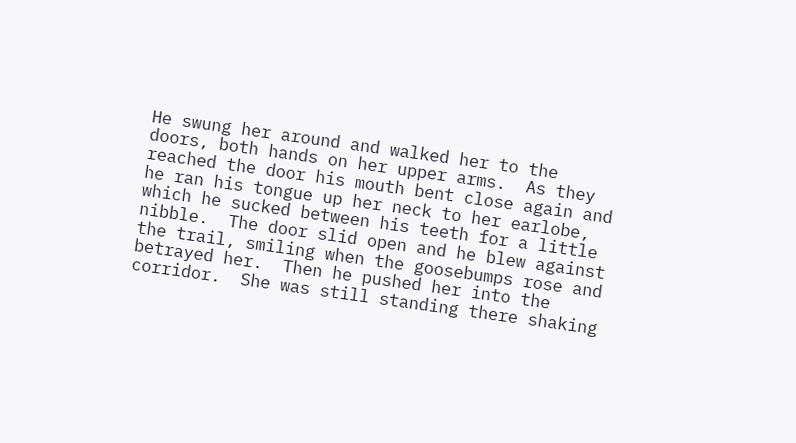He swung her around and walked her to the doors, both hands on her upper arms.  As they reached the door his mouth bent close again and he ran his tongue up her neck to her earlobe, which he sucked between his teeth for a little nibble.  The door slid open and he blew against the trail, smiling when the goosebumps rose and betrayed her.  Then he pushed her into the corridor.  She was still standing there shaking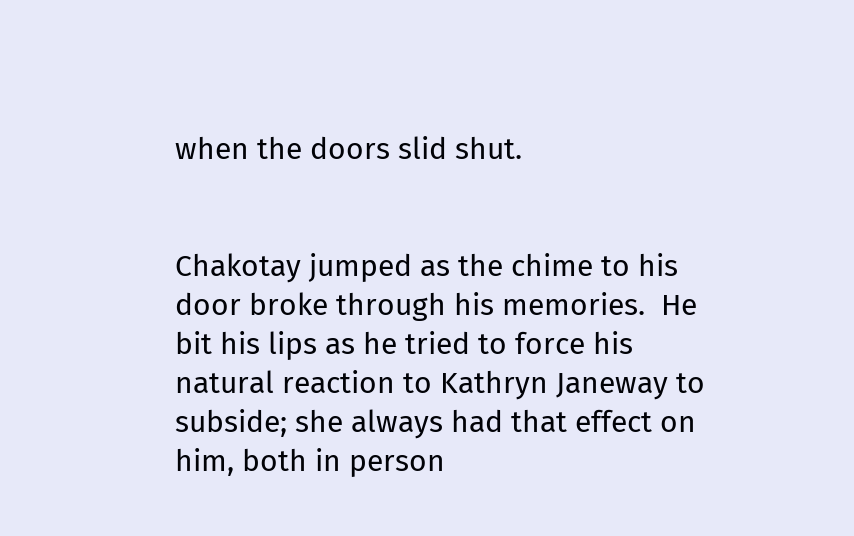when the doors slid shut.


Chakotay jumped as the chime to his door broke through his memories.  He bit his lips as he tried to force his natural reaction to Kathryn Janeway to subside; she always had that effect on him, both in person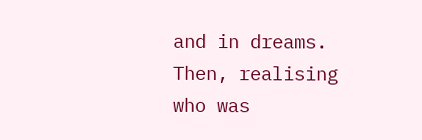and in dreams.  Then, realising who was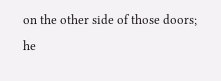on the other side of those doors; he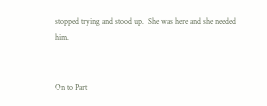stopped trying and stood up.  She was here and she needed him.


On to Part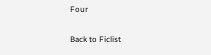Four

Back to Ficlist